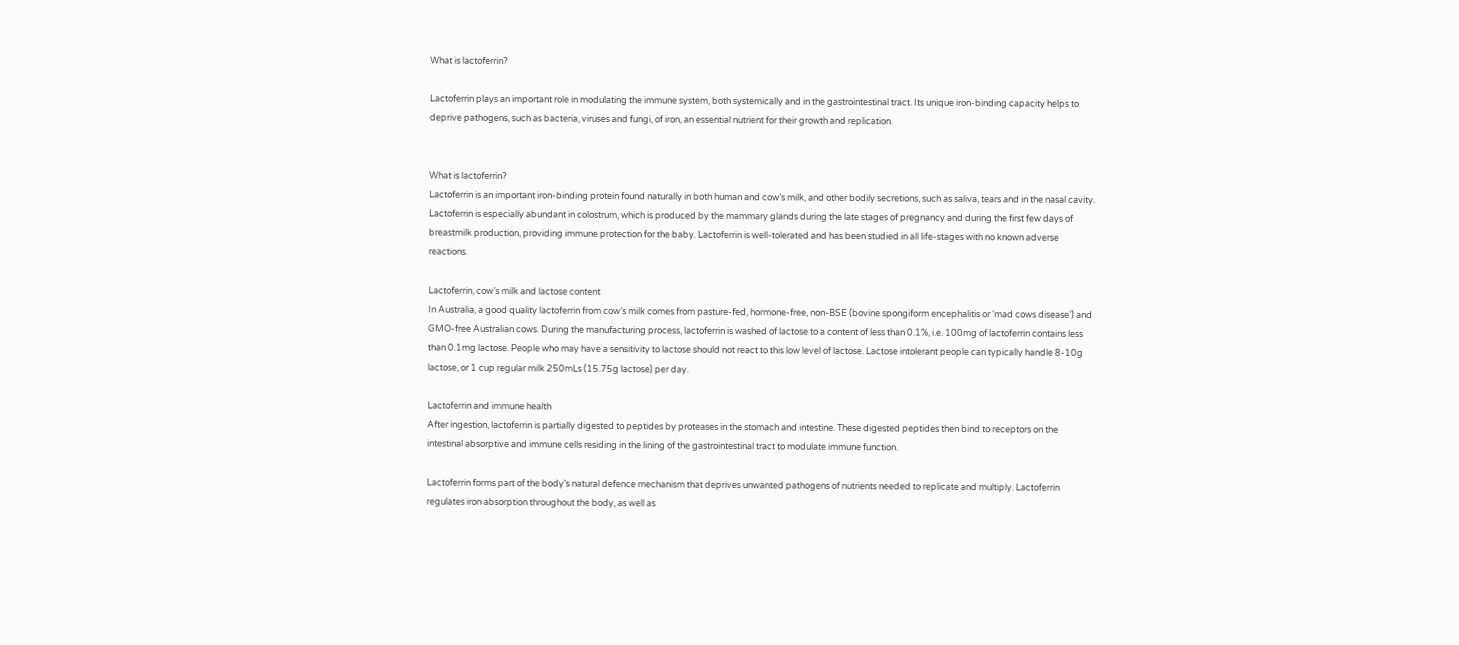What is lactoferrin?

Lactoferrin plays an important role in modulating the immune system, both systemically and in the gastrointestinal tract. Its unique iron-binding capacity helps to deprive pathogens, such as bacteria, viruses and fungi, of iron, an essential nutrient for their growth and replication.


What is lactoferrin?
Lactoferrin is an important iron-binding protein found naturally in both human and cow’s milk, and other bodily secretions, such as saliva, tears and in the nasal cavity. Lactoferrin is especially abundant in colostrum, which is produced by the mammary glands during the late stages of pregnancy and during the first few days of breastmilk production, providing immune protection for the baby. Lactoferrin is well-tolerated and has been studied in all life-stages with no known adverse reactions.

Lactoferrin, cow’s milk and lactose content
In Australia, a good quality lactoferrin from cow’s milk comes from pasture-fed, hormone-free, non-BSE (bovine spongiform encephalitis or ‘mad cows disease’) and GMO-free Australian cows. During the manufacturing process, lactoferrin is washed of lactose to a content of less than 0.1%, i.e. 100mg of lactoferrin contains less than 0.1mg lactose. People who may have a sensitivity to lactose should not react to this low level of lactose. Lactose intolerant people can typically handle 8-10g lactose, or 1 cup regular milk 250mLs (15.75g lactose) per day.

Lactoferrin and immune health
After ingestion, lactoferrin is partially digested to peptides by proteases in the stomach and intestine. These digested peptides then bind to receptors on the intestinal absorptive and immune cells residing in the lining of the gastrointestinal tract to modulate immune function.

Lactoferrin forms part of the body’s natural defence mechanism that deprives unwanted pathogens of nutrients needed to replicate and multiply. Lactoferrin regulates iron absorption throughout the body, as well as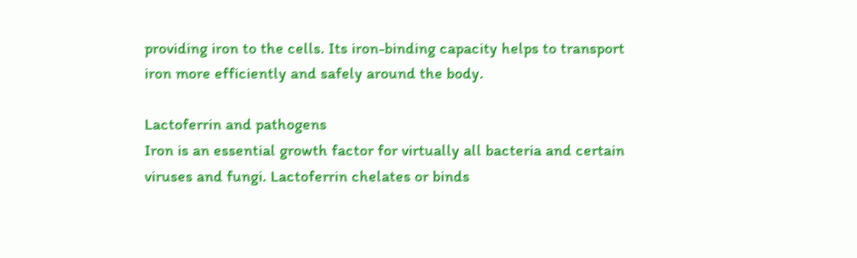providing iron to the cells. Its iron-binding capacity helps to transport iron more efficiently and safely around the body.

Lactoferrin and pathogens
Iron is an essential growth factor for virtually all bacteria and certain viruses and fungi. Lactoferrin chelates or binds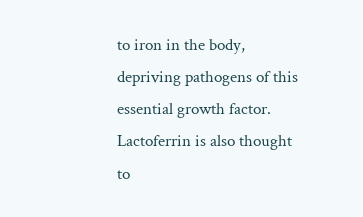to iron in the body, depriving pathogens of this essential growth factor. Lactoferrin is also thought to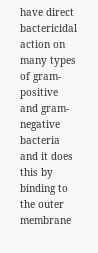have direct bactericidal action on many types of gram-positive and gram-negative bacteria and it does this by binding to the outer membrane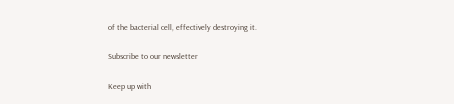of the bacterial cell, effectively destroying it.

Subscribe to our newsletter

Keep up with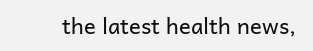the latest health news,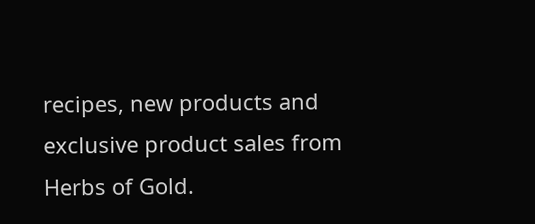recipes, new products and exclusive product sales from Herbs of Gold.